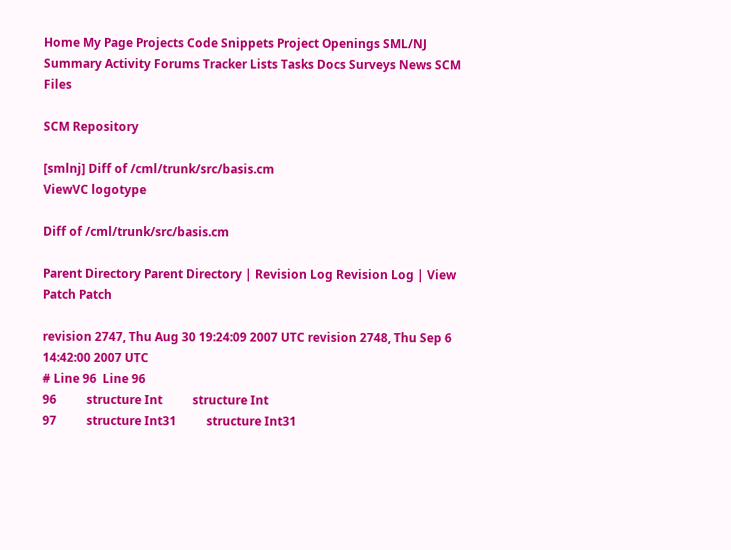Home My Page Projects Code Snippets Project Openings SML/NJ
Summary Activity Forums Tracker Lists Tasks Docs Surveys News SCM Files

SCM Repository

[smlnj] Diff of /cml/trunk/src/basis.cm
ViewVC logotype

Diff of /cml/trunk/src/basis.cm

Parent Directory Parent Directory | Revision Log Revision Log | View Patch Patch

revision 2747, Thu Aug 30 19:24:09 2007 UTC revision 2748, Thu Sep 6 14:42:00 2007 UTC
# Line 96  Line 96
96          structure Int          structure Int
97          structure Int31          structure Int31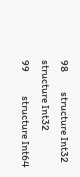98          structure Int32          structure Int32
99            structure Int64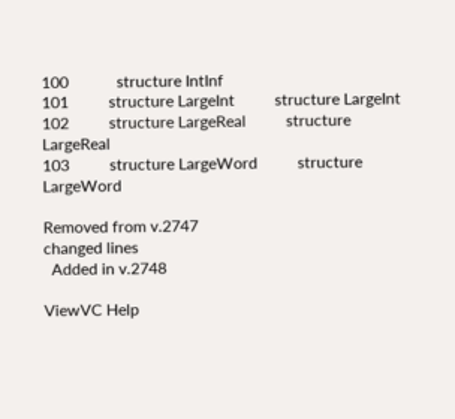100            structure IntInf
101          structure LargeInt          structure LargeInt
102          structure LargeReal          structure LargeReal
103          structure LargeWord          structure LargeWord

Removed from v.2747
changed lines
  Added in v.2748

ViewVC Help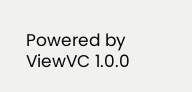Powered by ViewVC 1.0.0